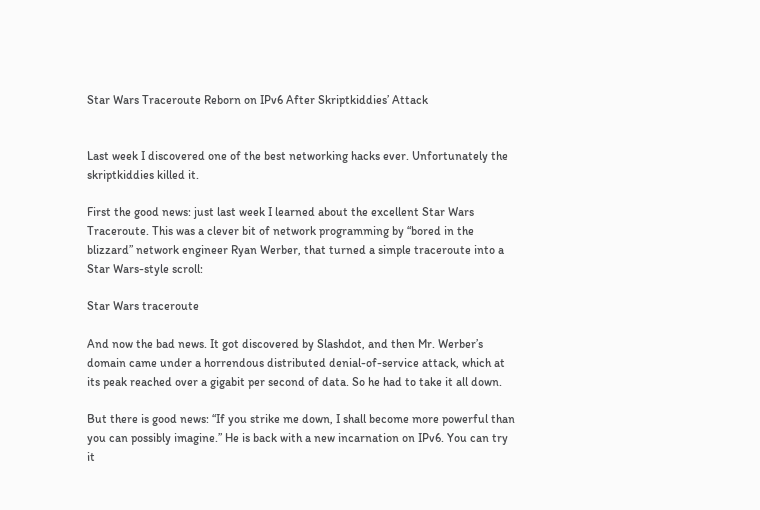Star Wars Traceroute Reborn on IPv6 After Skriptkiddies’ Attack


Last week I discovered one of the best networking hacks ever. Unfortunately the skriptkiddies killed it.

First the good news: just last week I learned about the excellent Star Wars Traceroute. This was a clever bit of network programming by “bored in the blizzard” network engineer Ryan Werber, that turned a simple traceroute into a Star Wars-style scroll:

Star Wars traceroute

And now the bad news. It got discovered by Slashdot, and then Mr. Werber’s domain came under a horrendous distributed denial-of-service attack, which at its peak reached over a gigabit per second of data. So he had to take it all down.

But there is good news: “If you strike me down, I shall become more powerful than you can possibly imagine.” He is back with a new incarnation on IPv6. You can try it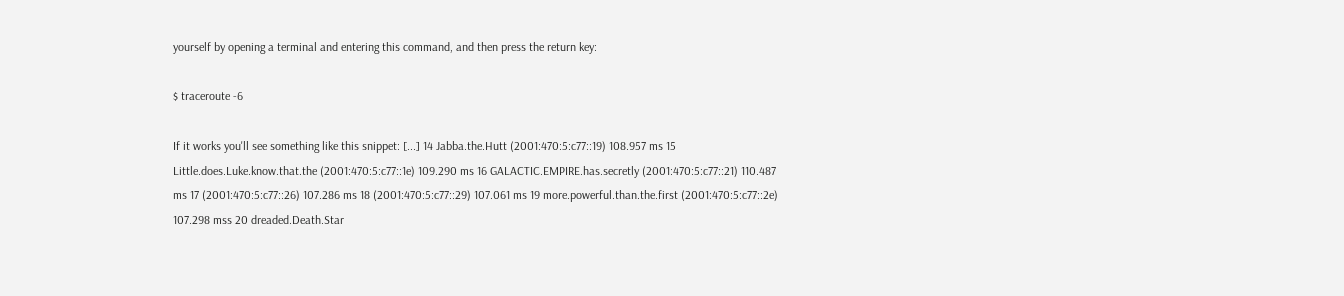yourself by opening a terminal and entering this command, and then press the return key:

$ traceroute -6

If it works you'll see something like this snippet: [...] 14 Jabba.the.Hutt (2001:470:5:c77::19) 108.957 ms 15 Little.does.Luke.know.that.the (2001:470:5:c77::1e) 109.290 ms 16 GALACTIC.EMPIRE.has.secretly (2001:470:5:c77::21) 110.487 ms 17 (2001:470:5:c77::26) 107.286 ms 18 (2001:470:5:c77::29) 107.061 ms 19 more.powerful.than.the.first (2001:470:5:c77::2e) 107.298 mss 20 dreaded.Death.Star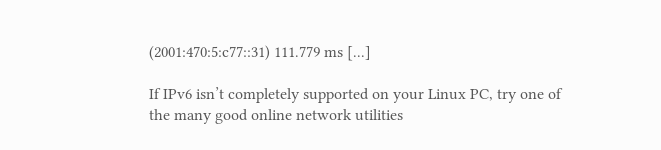(2001:470:5:c77::31) 111.779 ms [...]

If IPv6 isn’t completely supported on your Linux PC, try one of the many good online network utilities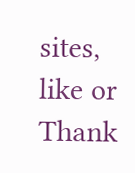sites, like or Thank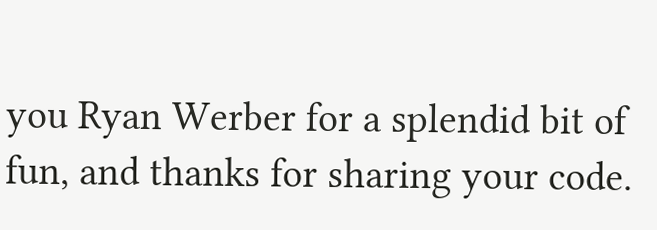you Ryan Werber for a splendid bit of fun, and thanks for sharing your code.